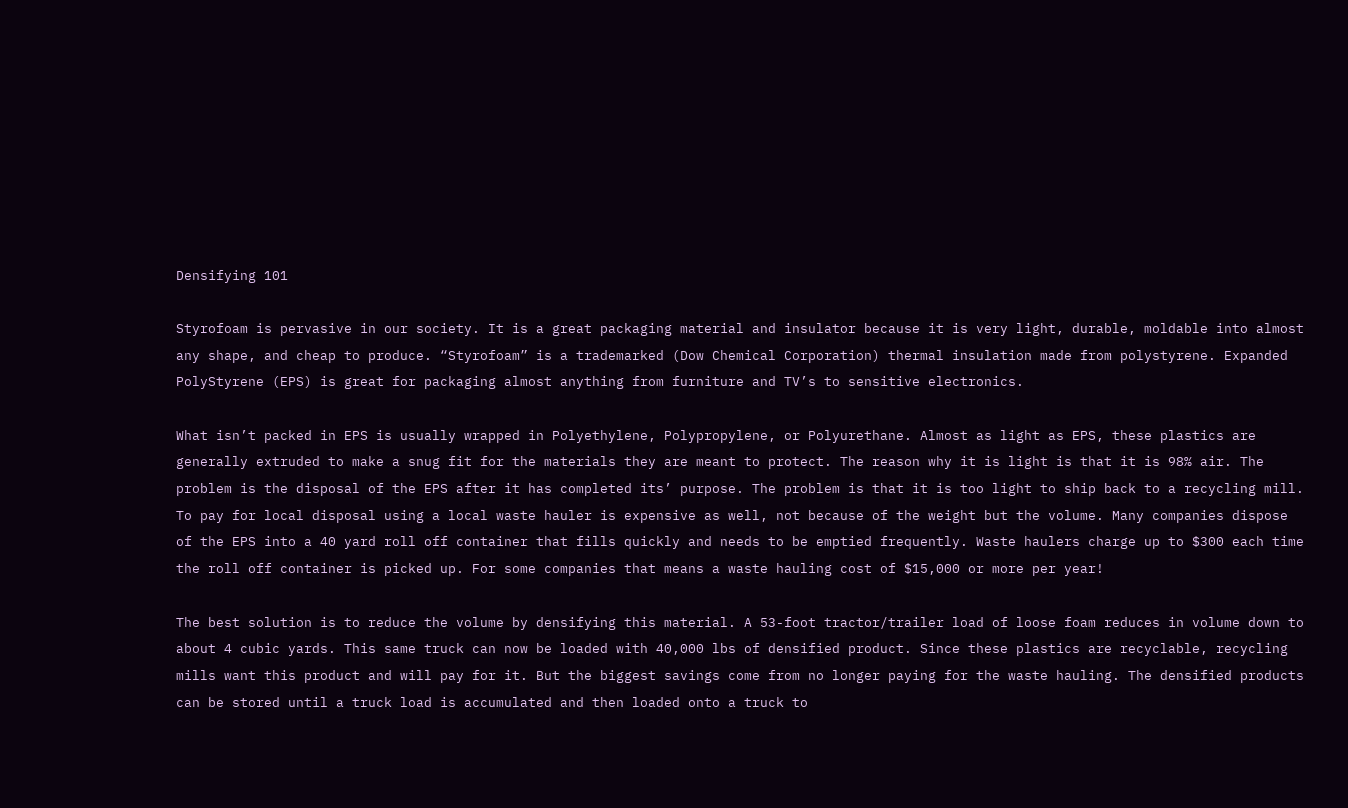Densifying 101

Styrofoam is pervasive in our society. It is a great packaging material and insulator because it is very light, durable, moldable into almost any shape, and cheap to produce. “Styrofoam” is a trademarked (Dow Chemical Corporation) thermal insulation made from polystyrene. Expanded PolyStyrene (EPS) is great for packaging almost anything from furniture and TV’s to sensitive electronics.

What isn’t packed in EPS is usually wrapped in Polyethylene, Polypropylene, or Polyurethane. Almost as light as EPS, these plastics are generally extruded to make a snug fit for the materials they are meant to protect. The reason why it is light is that it is 98% air. The problem is the disposal of the EPS after it has completed its’ purpose. The problem is that it is too light to ship back to a recycling mill. To pay for local disposal using a local waste hauler is expensive as well, not because of the weight but the volume. Many companies dispose of the EPS into a 40 yard roll off container that fills quickly and needs to be emptied frequently. Waste haulers charge up to $300 each time the roll off container is picked up. For some companies that means a waste hauling cost of $15,000 or more per year!

The best solution is to reduce the volume by densifying this material. A 53-foot tractor/trailer load of loose foam reduces in volume down to about 4 cubic yards. This same truck can now be loaded with 40,000 lbs of densified product. Since these plastics are recyclable, recycling mills want this product and will pay for it. But the biggest savings come from no longer paying for the waste hauling. The densified products can be stored until a truck load is accumulated and then loaded onto a truck to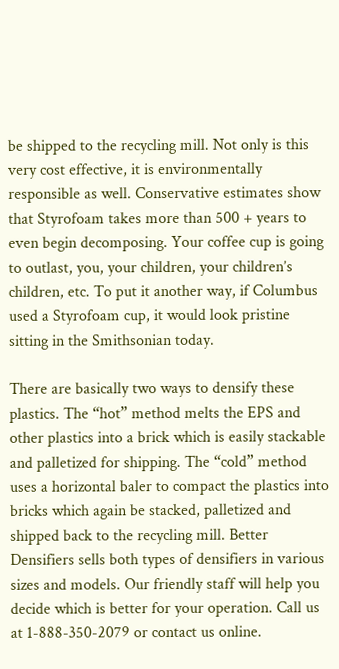be shipped to the recycling mill. Not only is this very cost effective, it is environmentally responsible as well. Conservative estimates show that Styrofoam takes more than 500 + years to even begin decomposing. Your coffee cup is going to outlast, you, your children, your children’s children, etc. To put it another way, if Columbus used a Styrofoam cup, it would look pristine sitting in the Smithsonian today.

There are basically two ways to densify these plastics. The “hot” method melts the EPS and other plastics into a brick which is easily stackable and palletized for shipping. The “cold” method uses a horizontal baler to compact the plastics into bricks which again be stacked, palletized and shipped back to the recycling mill. Better Densifiers sells both types of densifiers in various sizes and models. Our friendly staff will help you decide which is better for your operation. Call us at 1-888-350-2079 or contact us online.